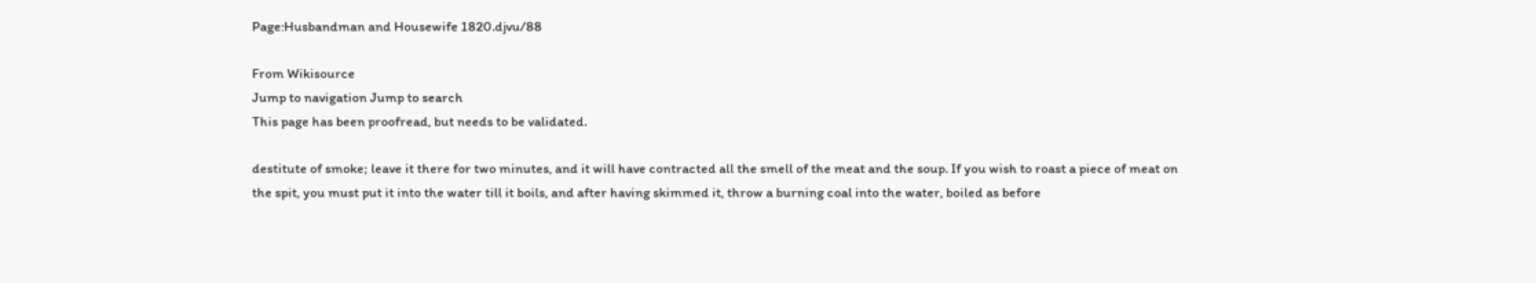Page:Husbandman and Housewife 1820.djvu/88

From Wikisource
Jump to navigation Jump to search
This page has been proofread, but needs to be validated.

destitute of smoke; leave it there for two minutes, and it will have contracted all the smell of the meat and the soup. If you wish to roast a piece of meat on the spit, you must put it into the water till it boils, and after having skimmed it, throw a burning coal into the water, boiled as before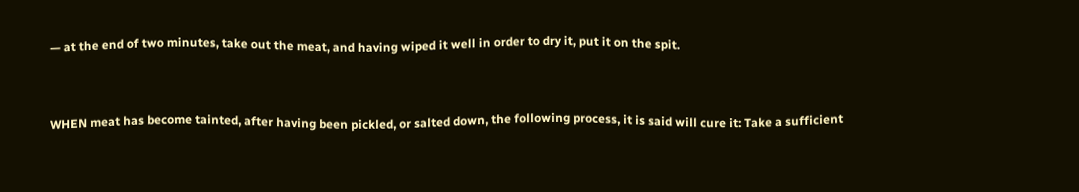— at the end of two minutes, take out the meat, and having wiped it well in order to dry it, put it on the spit.


WHEN meat has become tainted, after having been pickled, or salted down, the following process, it is said will cure it: Take a sufficient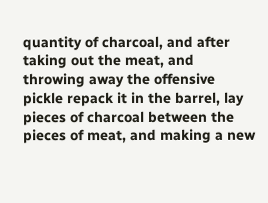quantity of charcoal, and after taking out the meat, and throwing away the offensive pickle repack it in the barrel, lay pieces of charcoal between the pieces of meat, and making a new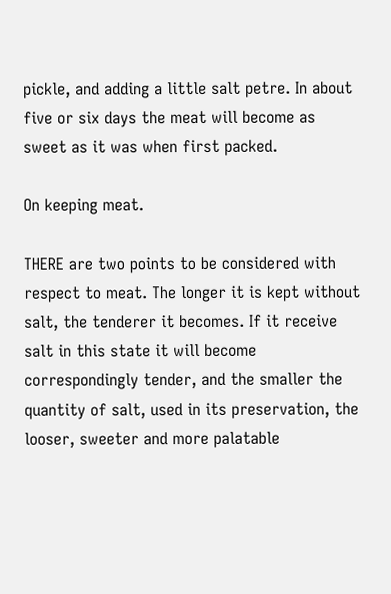pickle, and adding a little salt petre. In about five or six days the meat will become as sweet as it was when first packed.

On keeping meat.

THERE are two points to be considered with respect to meat. The longer it is kept without salt, the tenderer it becomes. If it receive salt in this state it will become correspondingly tender, and the smaller the quantity of salt, used in its preservation, the looser, sweeter and more palatable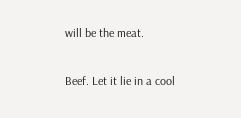will be the meat.

Beef. Let it lie in a cool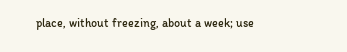place, without freezing, about a week; use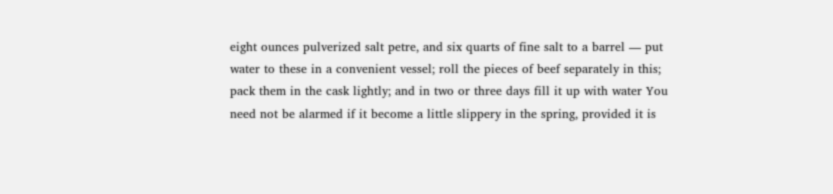eight ounces pulverized salt petre, and six quarts of fine salt to a barrel — put water to these in a convenient vessel; roll the pieces of beef separately in this; pack them in the cask lightly; and in two or three days fill it up with water You need not be alarmed if it become a little slippery in the spring, provided it is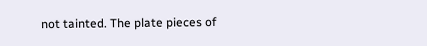not tainted. The plate pieces of